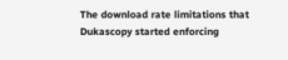The download rate limitations that Dukascopy started enforcing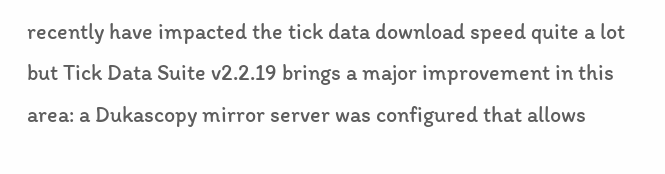recently have impacted the tick data download speed quite a lot but Tick Data Suite v2.2.19 brings a major improvement in this area: a Dukascopy mirror server was configured that allows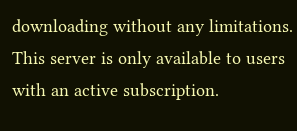downloading without any limitations. This server is only available to users with an active subscription.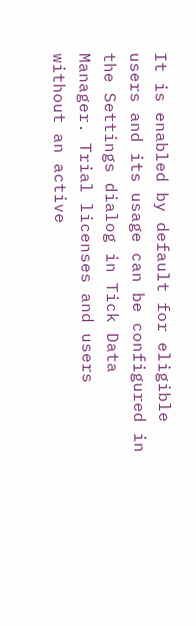It is enabled by default for eligible users and its usage can be configured in the Settings dialog in Tick Data Manager. Trial licenses and users without an active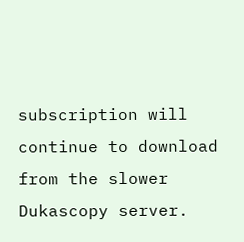subscription will continue to download from the slower Dukascopy server.